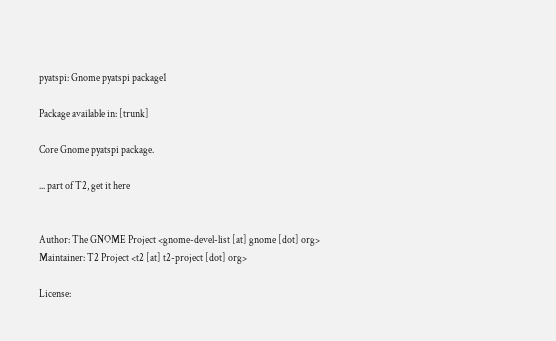pyatspi: Gnome pyatspi package1

Package available in: [trunk]

Core Gnome pyatspi package.

... part of T2, get it here


Author: The GNOME Project <gnome-devel-list [at] gnome [dot] org>
Maintainer: T2 Project <t2 [at] t2-project [dot] org>

License: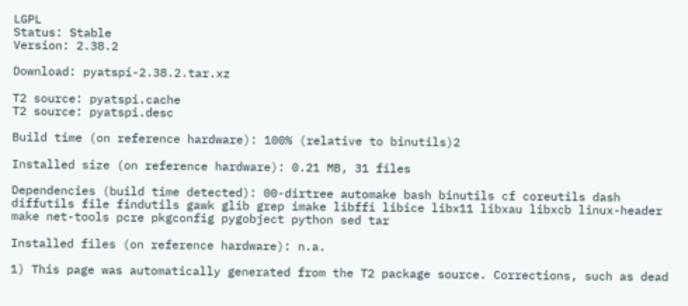LGPL
Status: Stable
Version: 2.38.2

Download: pyatspi-2.38.2.tar.xz

T2 source: pyatspi.cache
T2 source: pyatspi.desc

Build time (on reference hardware): 100% (relative to binutils)2

Installed size (on reference hardware): 0.21 MB, 31 files

Dependencies (build time detected): 00-dirtree automake bash binutils cf coreutils dash diffutils file findutils gawk glib grep imake libffi libice libx11 libxau libxcb linux-header make net-tools pcre pkgconfig pygobject python sed tar

Installed files (on reference hardware): n.a.

1) This page was automatically generated from the T2 package source. Corrections, such as dead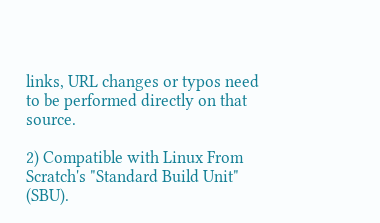links, URL changes or typos need to be performed directly on that source.

2) Compatible with Linux From Scratch's "Standard Build Unit" (SBU).